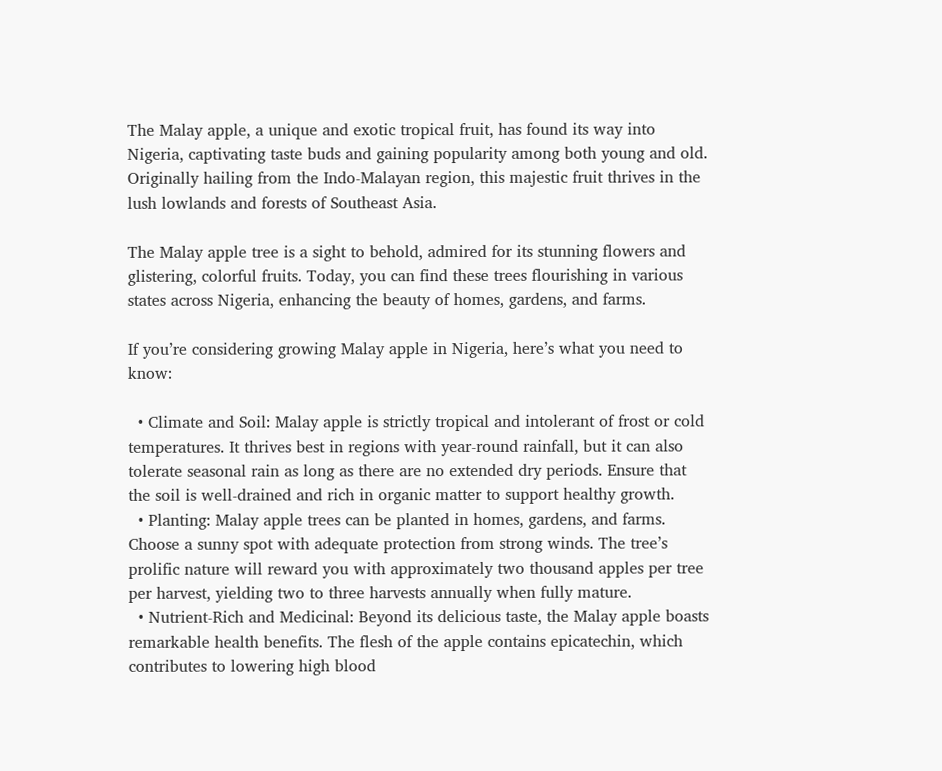The Malay apple, a unique and exotic tropical fruit, has found its way into Nigeria, captivating taste buds and gaining popularity among both young and old. Originally hailing from the Indo-Malayan region, this majestic fruit thrives in the lush lowlands and forests of Southeast Asia.

The Malay apple tree is a sight to behold, admired for its stunning flowers and glistering, colorful fruits. Today, you can find these trees flourishing in various states across Nigeria, enhancing the beauty of homes, gardens, and farms.

If you’re considering growing Malay apple in Nigeria, here’s what you need to know:

  • Climate and Soil: Malay apple is strictly tropical and intolerant of frost or cold temperatures. It thrives best in regions with year-round rainfall, but it can also tolerate seasonal rain as long as there are no extended dry periods. Ensure that the soil is well-drained and rich in organic matter to support healthy growth.
  • Planting: Malay apple trees can be planted in homes, gardens, and farms. Choose a sunny spot with adequate protection from strong winds. The tree’s prolific nature will reward you with approximately two thousand apples per tree per harvest, yielding two to three harvests annually when fully mature.
  • Nutrient-Rich and Medicinal: Beyond its delicious taste, the Malay apple boasts remarkable health benefits. The flesh of the apple contains epicatechin, which contributes to lowering high blood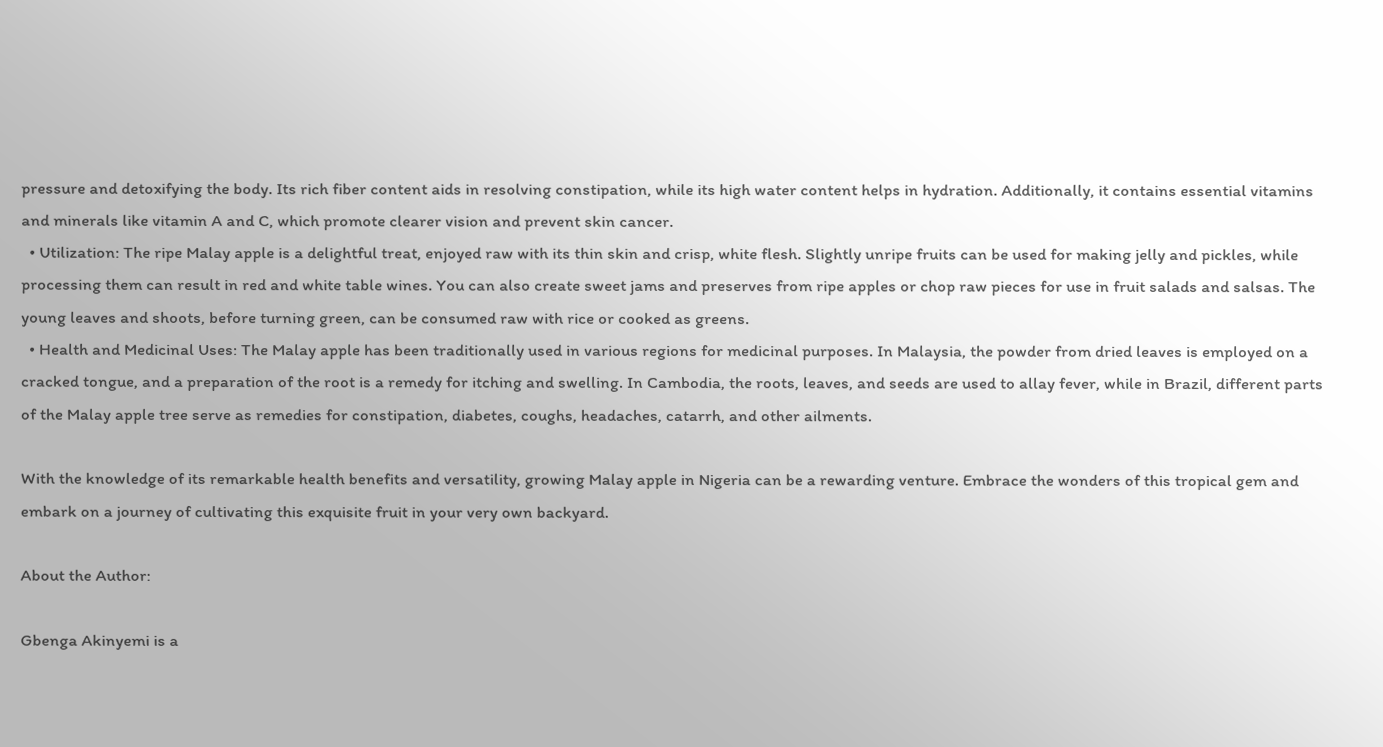pressure and detoxifying the body. Its rich fiber content aids in resolving constipation, while its high water content helps in hydration. Additionally, it contains essential vitamins and minerals like vitamin A and C, which promote clearer vision and prevent skin cancer.
  • Utilization: The ripe Malay apple is a delightful treat, enjoyed raw with its thin skin and crisp, white flesh. Slightly unripe fruits can be used for making jelly and pickles, while processing them can result in red and white table wines. You can also create sweet jams and preserves from ripe apples or chop raw pieces for use in fruit salads and salsas. The young leaves and shoots, before turning green, can be consumed raw with rice or cooked as greens.
  • Health and Medicinal Uses: The Malay apple has been traditionally used in various regions for medicinal purposes. In Malaysia, the powder from dried leaves is employed on a cracked tongue, and a preparation of the root is a remedy for itching and swelling. In Cambodia, the roots, leaves, and seeds are used to allay fever, while in Brazil, different parts of the Malay apple tree serve as remedies for constipation, diabetes, coughs, headaches, catarrh, and other ailments.

With the knowledge of its remarkable health benefits and versatility, growing Malay apple in Nigeria can be a rewarding venture. Embrace the wonders of this tropical gem and embark on a journey of cultivating this exquisite fruit in your very own backyard.

About the Author:

Gbenga Akinyemi is a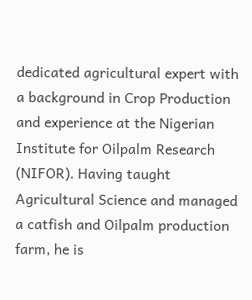dedicated agricultural expert with a background in Crop Production and experience at the Nigerian Institute for Oilpalm Research (NIFOR). Having taught Agricultural Science and managed a catfish and Oilpalm production farm, he is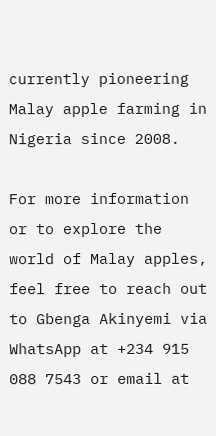currently pioneering Malay apple farming in Nigeria since 2008.

For more information or to explore the world of Malay apples, feel free to reach out to Gbenga Akinyemi via WhatsApp at +234 915 088 7543 or email at